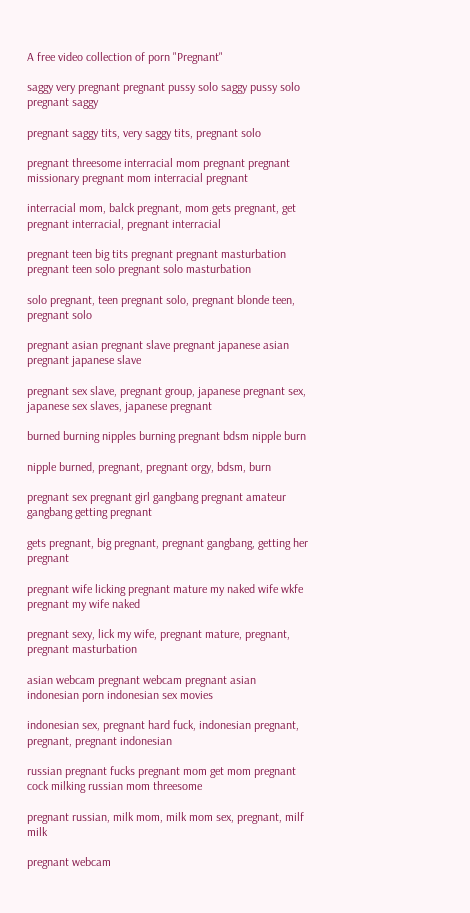A free video collection of porn "Pregnant"

saggy very pregnant pregnant pussy solo saggy pussy solo pregnant saggy

pregnant saggy tits, very saggy tits, pregnant solo

pregnant threesome interracial mom pregnant pregnant missionary pregnant mom interracial pregnant

interracial mom, balck pregnant, mom gets pregnant, get pregnant interracial, pregnant interracial

pregnant teen big tits pregnant pregnant masturbation pregnant teen solo pregnant solo masturbation

solo pregnant, teen pregnant solo, pregnant blonde teen, pregnant solo

pregnant asian pregnant slave pregnant japanese asian pregnant japanese slave

pregnant sex slave, pregnant group, japanese pregnant sex, japanese sex slaves, japanese pregnant

burned burning nipples burning pregnant bdsm nipple burn

nipple burned, pregnant, pregnant orgy, bdsm, burn

pregnant sex pregnant girl gangbang pregnant amateur gangbang getting pregnant

gets pregnant, big pregnant, pregnant gangbang, getting her pregnant

pregnant wife licking pregnant mature my naked wife wkfe pregnant my wife naked

pregnant sexy, lick my wife, pregnant mature, pregnant, pregnant masturbation

asian webcam pregnant webcam pregnant asian indonesian porn indonesian sex movies

indonesian sex, pregnant hard fuck, indonesian pregnant, pregnant, pregnant indonesian

russian pregnant fucks pregnant mom get mom pregnant cock milking russian mom threesome

pregnant russian, milk mom, milk mom sex, pregnant, milf milk

pregnant webcam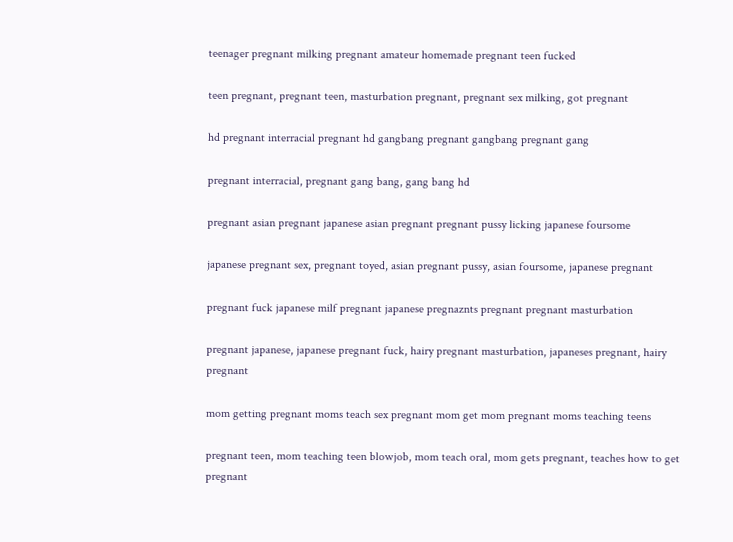teenager pregnant milking pregnant amateur homemade pregnant teen fucked

teen pregnant, pregnant teen, masturbation pregnant, pregnant sex milking, got pregnant

hd pregnant interracial pregnant hd gangbang pregnant gangbang pregnant gang

pregnant interracial, pregnant gang bang, gang bang hd

pregnant asian pregnant japanese asian pregnant pregnant pussy licking japanese foursome

japanese pregnant sex, pregnant toyed, asian pregnant pussy, asian foursome, japanese pregnant

pregnant fuck japanese milf pregnant japanese pregnaznts pregnant pregnant masturbation

pregnant japanese, japanese pregnant fuck, hairy pregnant masturbation, japaneses pregnant, hairy pregnant

mom getting pregnant moms teach sex pregnant mom get mom pregnant moms teaching teens

pregnant teen, mom teaching teen blowjob, mom teach oral, mom gets pregnant, teaches how to get pregnant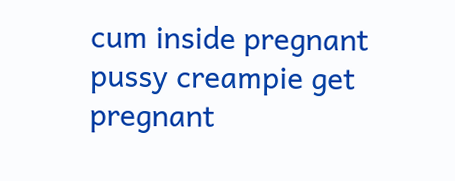cum inside pregnant pussy creampie get pregnant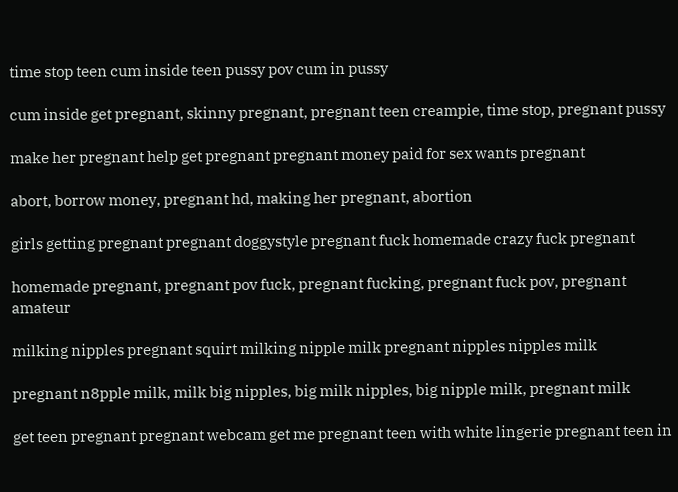time stop teen cum inside teen pussy pov cum in pussy

cum inside get pregnant, skinny pregnant, pregnant teen creampie, time stop, pregnant pussy

make her pregnant help get pregnant pregnant money paid for sex wants pregnant

abort, borrow money, pregnant hd, making her pregnant, abortion

girls getting pregnant pregnant doggystyle pregnant fuck homemade crazy fuck pregnant

homemade pregnant, pregnant pov fuck, pregnant fucking, pregnant fuck pov, pregnant amateur

milking nipples pregnant squirt milking nipple milk pregnant nipples nipples milk

pregnant n8pple milk, milk big nipples, big milk nipples, big nipple milk, pregnant milk

get teen pregnant pregnant webcam get me pregnant teen with white lingerie pregnant teen in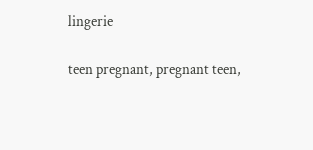lingerie

teen pregnant, pregnant teen,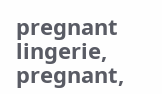pregnant lingerie, pregnant,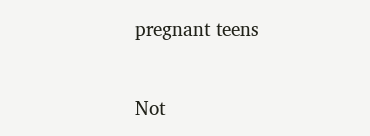pregnant teens


Not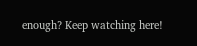enough? Keep watching here!